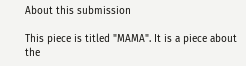About this submission

This piece is titled "MAMA". It is a piece about the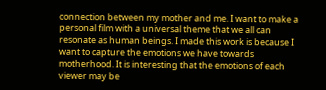connection between my mother and me. I want to make a personal film with a universal theme that we all can resonate as human beings. I made this work is because I want to capture the emotions we have towards motherhood. It is interesting that the emotions of each viewer may be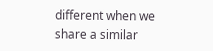different when we share a similar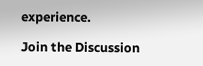experience.

Join the Discussion